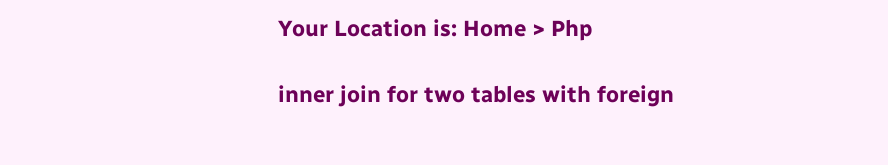Your Location is: Home > Php

inner join for two tables with foreign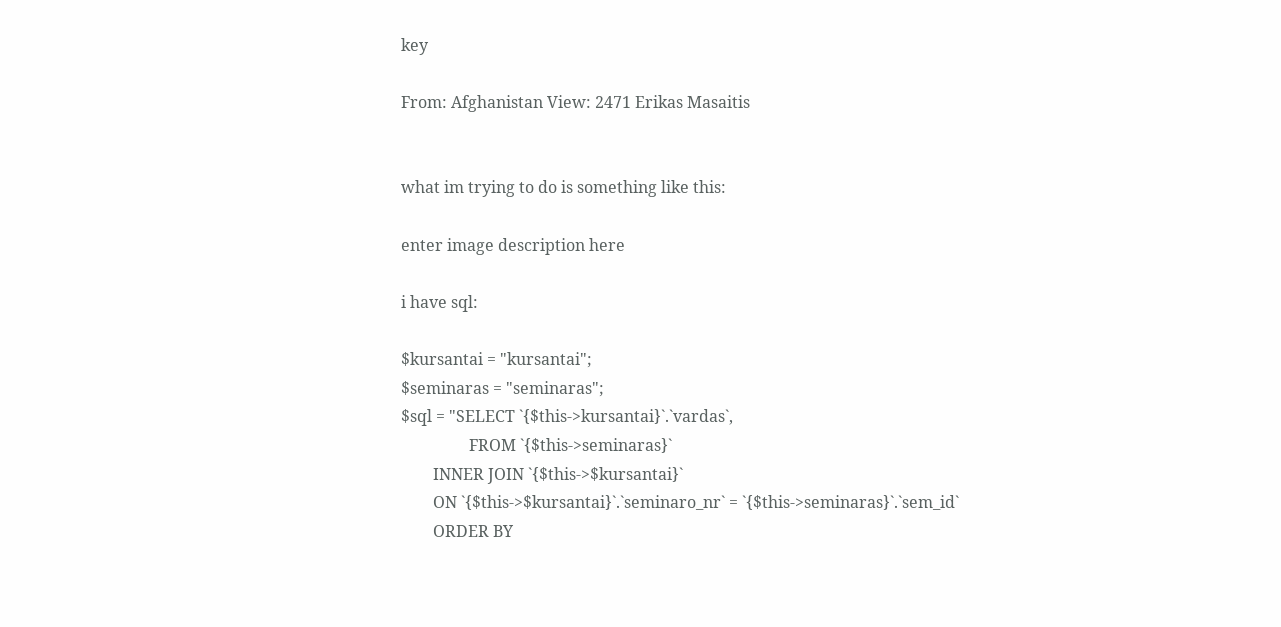key

From: Afghanistan View: 2471 Erikas Masaitis


what im trying to do is something like this:

enter image description here

i have sql:

$kursantai = "kursantai";
$seminaras = "seminaras";
$sql = "SELECT `{$this->kursantai}`.`vardas`,
                 FROM `{$this->seminaras}`
        INNER JOIN `{$this->$kursantai}`
        ON `{$this->$kursantai}`.`seminaro_nr` = `{$this->seminaras}`.`sem_id`
        ORDER BY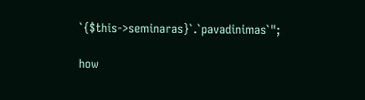`{$this->seminaras}`.`pavadinimas`";

how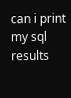can i print my sql results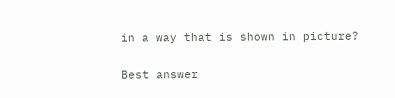in a way that is shown in picture?

Best answer